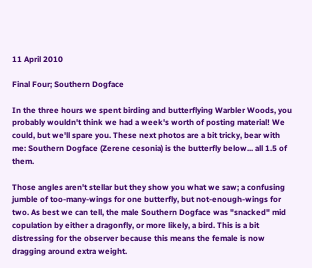11 April 2010

Final Four; Southern Dogface

In the three hours we spent birding and butterflying Warbler Woods, you probably wouldn't think we had a week's worth of posting material! We could, but we'll spare you. These next photos are a bit tricky, bear with me: Southern Dogface (Zerene cesonia) is the butterfly below... all 1.5 of them.

Those angles aren't stellar but they show you what we saw; a confusing jumble of too-many-wings for one butterfly, but not-enough-wings for two. As best we can tell, the male Southern Dogface was "snacked" mid copulation by either a dragonfly, or more likely, a bird. This is a bit distressing for the observer because this means the female is now dragging around extra weight.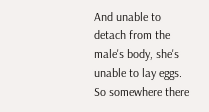And unable to detach from the male's body, she's unable to lay eggs. So somewhere there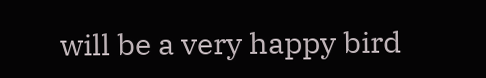will be a very happy bird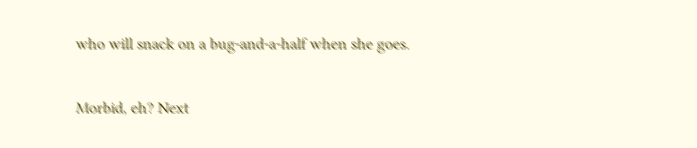who will snack on a bug-and-a-half when she goes.

Morbid, eh? Next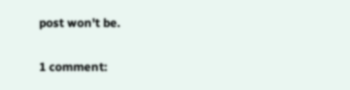post won't be.

1 comment: